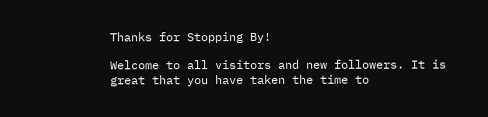Thanks for Stopping By!

Welcome to all visitors and new followers. It is great that you have taken the time to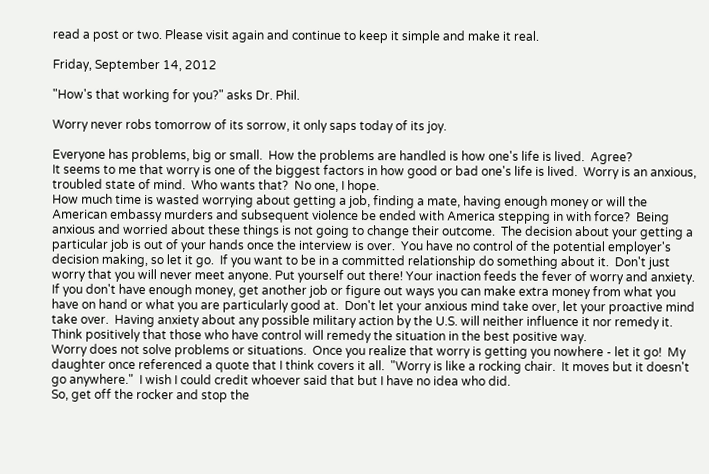read a post or two. Please visit again and continue to keep it simple and make it real.

Friday, September 14, 2012

"How's that working for you?" asks Dr. Phil.

Worry never robs tomorrow of its sorrow, it only saps today of its joy.

Everyone has problems, big or small.  How the problems are handled is how one's life is lived.  Agree?
It seems to me that worry is one of the biggest factors in how good or bad one's life is lived.  Worry is an anxious, troubled state of mind.  Who wants that?  No one, I hope.
How much time is wasted worrying about getting a job, finding a mate, having enough money or will the American embassy murders and subsequent violence be ended with America stepping in with force?  Being anxious and worried about these things is not going to change their outcome.  The decision about your getting a particular job is out of your hands once the interview is over.  You have no control of the potential employer's decision making, so let it go.  If you want to be in a committed relationship do something about it.  Don't just worry that you will never meet anyone. Put yourself out there! Your inaction feeds the fever of worry and anxiety. If you don't have enough money, get another job or figure out ways you can make extra money from what you have on hand or what you are particularly good at.  Don't let your anxious mind take over, let your proactive mind take over.  Having anxiety about any possible military action by the U.S. will neither influence it nor remedy it.  Think positively that those who have control will remedy the situation in the best positive way.
Worry does not solve problems or situations.  Once you realize that worry is getting you nowhere - let it go!  My daughter once referenced a quote that I think covers it all.  "Worry is like a rocking chair.  It moves but it doesn't go anywhere."  I wish I could credit whoever said that but I have no idea who did.
So, get off the rocker and stop the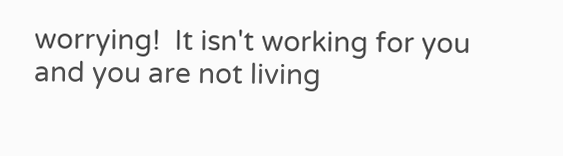worrying!  It isn't working for you and you are not living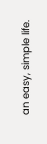an easy, simple life.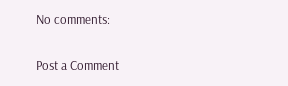No comments:

Post a Comment